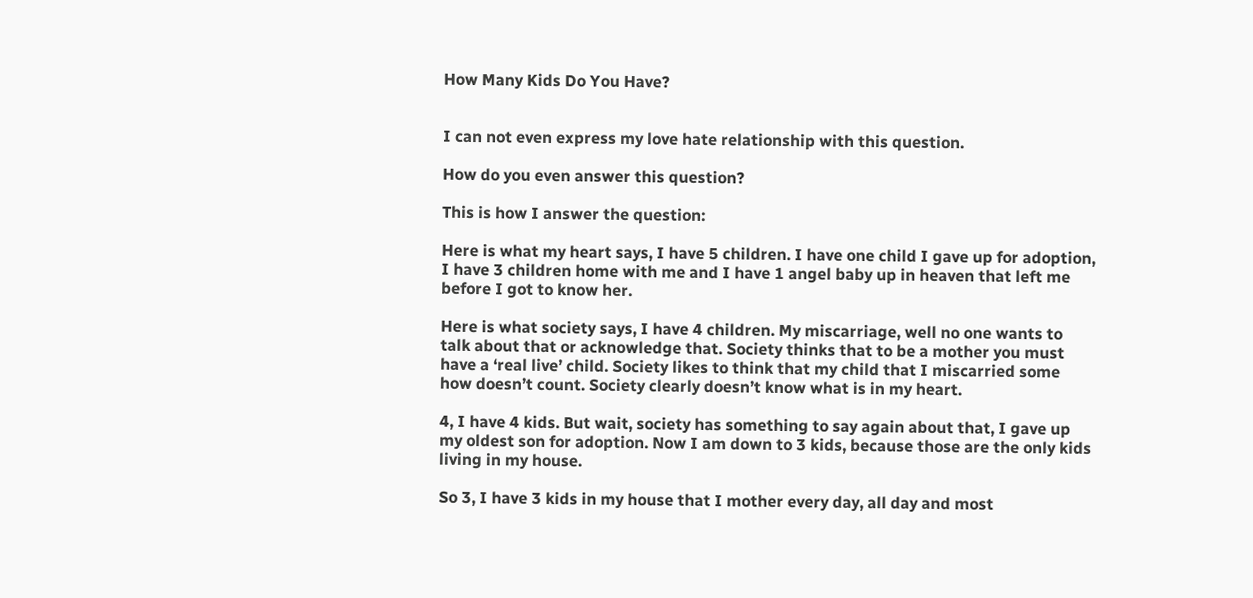How Many Kids Do You Have?


I can not even express my love hate relationship with this question.

How do you even answer this question?

This is how I answer the question:

Here is what my heart says, I have 5 children. I have one child I gave up for adoption, I have 3 children home with me and I have 1 angel baby up in heaven that left me before I got to know her.

Here is what society says, I have 4 children. My miscarriage, well no one wants to talk about that or acknowledge that. Society thinks that to be a mother you must have a ‘real live’ child. Society likes to think that my child that I miscarried some how doesn’t count. Society clearly doesn’t know what is in my heart.

4, I have 4 kids. But wait, society has something to say again about that, I gave up my oldest son for adoption. Now I am down to 3 kids, because those are the only kids living in my house.

So 3, I have 3 kids in my house that I mother every day, all day and most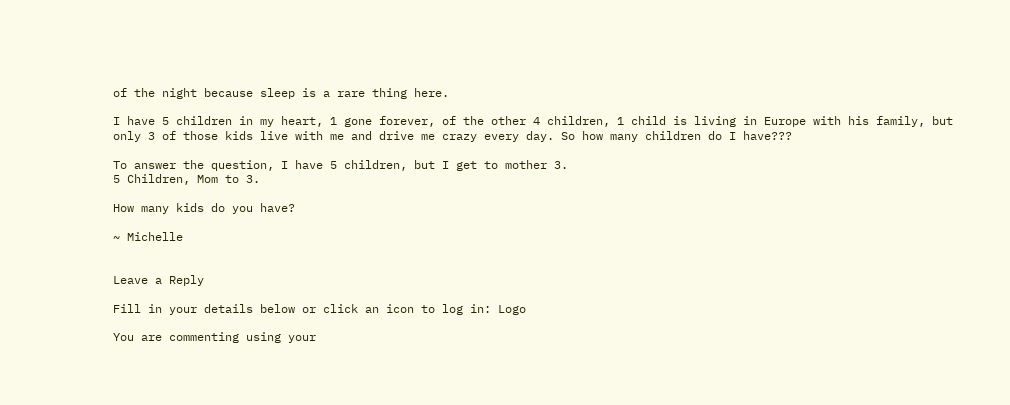of the night because sleep is a rare thing here.

I have 5 children in my heart, 1 gone forever, of the other 4 children, 1 child is living in Europe with his family, but only 3 of those kids live with me and drive me crazy every day. So how many children do I have???

To answer the question, I have 5 children, but I get to mother 3.
5 Children, Mom to 3.

How many kids do you have?

~ Michelle


Leave a Reply

Fill in your details below or click an icon to log in: Logo

You are commenting using your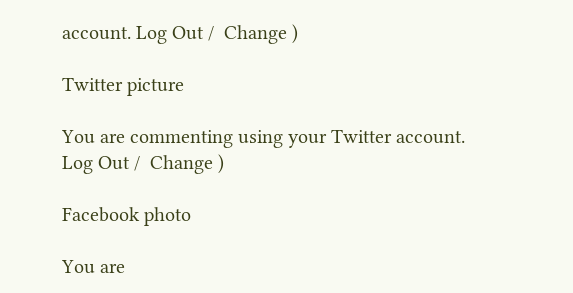account. Log Out /  Change )

Twitter picture

You are commenting using your Twitter account. Log Out /  Change )

Facebook photo

You are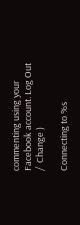commenting using your Facebook account. Log Out /  Change )

Connecting to %s